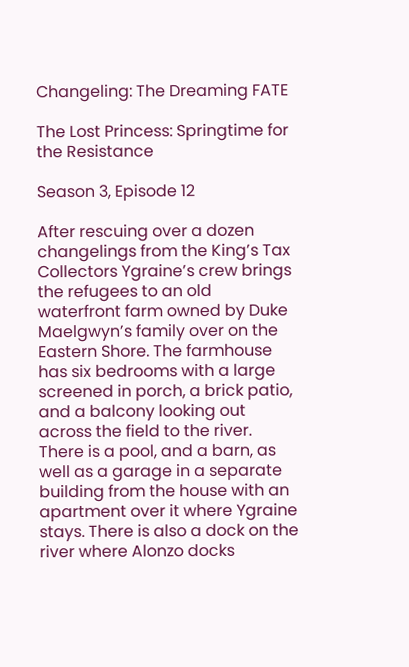Changeling: The Dreaming FATE

The Lost Princess: Springtime for the Resistance

Season 3, Episode 12

After rescuing over a dozen changelings from the King’s Tax Collectors Ygraine’s crew brings the refugees to an old waterfront farm owned by Duke Maelgwyn’s family over on the Eastern Shore. The farmhouse has six bedrooms with a large screened in porch, a brick patio, and a balcony looking out across the field to the river. There is a pool, and a barn, as well as a garage in a separate building from the house with an apartment over it where Ygraine stays. There is also a dock on the river where Alonzo docks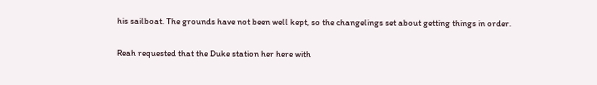his sailboat. The grounds have not been well kept, so the changelings set about getting things in order.

Reah requested that the Duke station her here with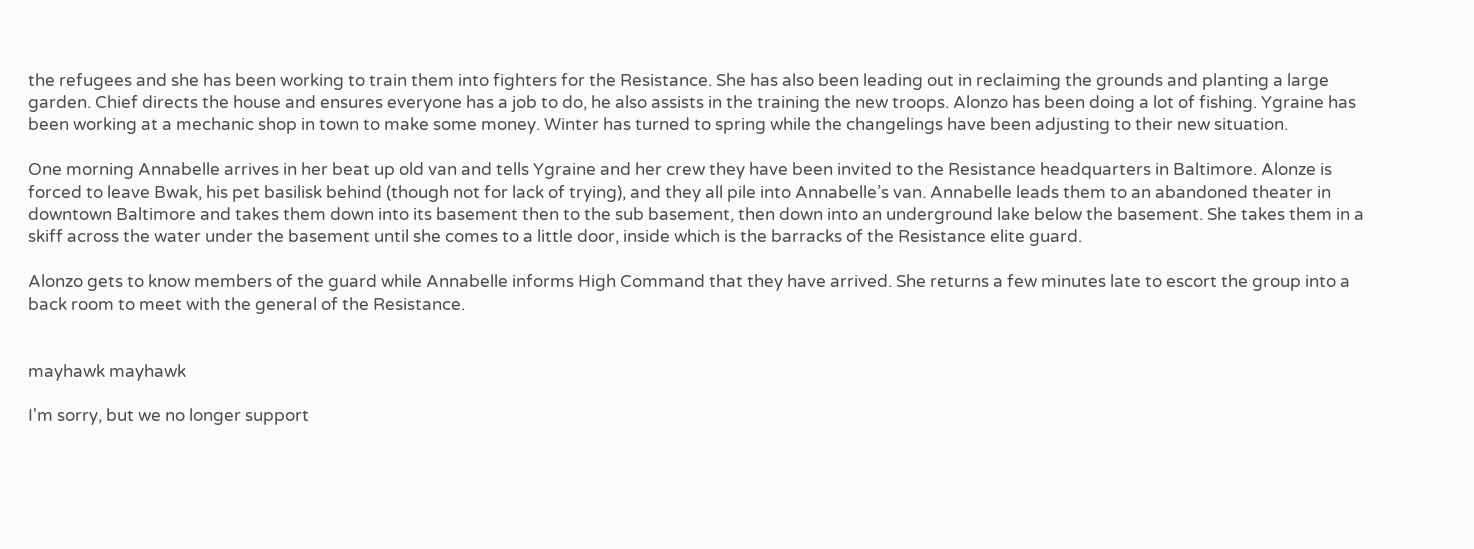the refugees and she has been working to train them into fighters for the Resistance. She has also been leading out in reclaiming the grounds and planting a large garden. Chief directs the house and ensures everyone has a job to do, he also assists in the training the new troops. Alonzo has been doing a lot of fishing. Ygraine has been working at a mechanic shop in town to make some money. Winter has turned to spring while the changelings have been adjusting to their new situation.

One morning Annabelle arrives in her beat up old van and tells Ygraine and her crew they have been invited to the Resistance headquarters in Baltimore. Alonze is forced to leave Bwak, his pet basilisk behind (though not for lack of trying), and they all pile into Annabelle’s van. Annabelle leads them to an abandoned theater in downtown Baltimore and takes them down into its basement then to the sub basement, then down into an underground lake below the basement. She takes them in a skiff across the water under the basement until she comes to a little door, inside which is the barracks of the Resistance elite guard.

Alonzo gets to know members of the guard while Annabelle informs High Command that they have arrived. She returns a few minutes late to escort the group into a back room to meet with the general of the Resistance.


mayhawk mayhawk

I'm sorry, but we no longer support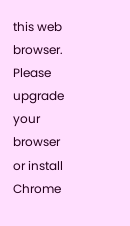this web browser. Please upgrade your browser or install Chrome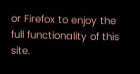or Firefox to enjoy the full functionality of this site.